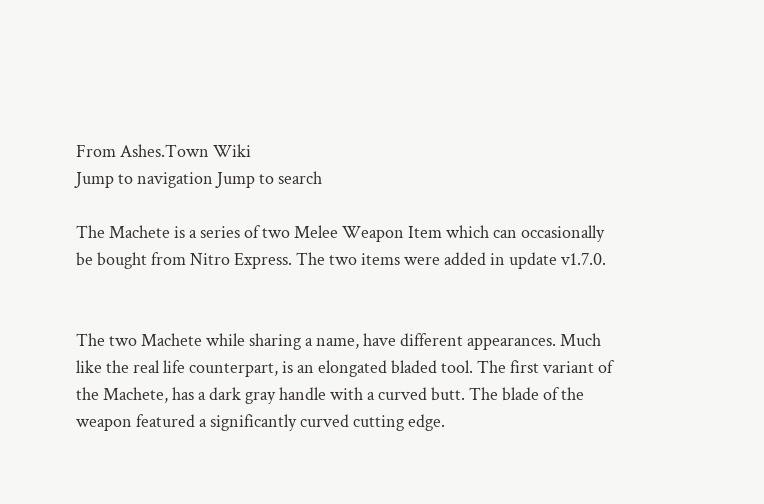From Ashes.Town Wiki
Jump to navigation Jump to search

The Machete is a series of two Melee Weapon Item which can occasionally be bought from Nitro Express. The two items were added in update v1.7.0.


The two Machete while sharing a name, have different appearances. Much like the real life counterpart, is an elongated bladed tool. The first variant of the Machete, has a dark gray handle with a curved butt. The blade of the weapon featured a significantly curved cutting edge.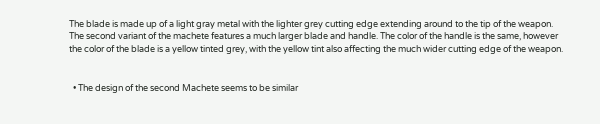The blade is made up of a light gray metal with the lighter grey cutting edge extending around to the tip of the weapon.
The second variant of the machete features a much larger blade and handle. The color of the handle is the same, however the color of the blade is a yellow tinted grey, with the yellow tint also affecting the much wider cutting edge of the weapon.


  • The design of the second Machete seems to be similar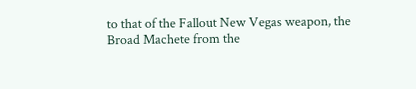to that of the Fallout New Vegas weapon, the Broad Machete from the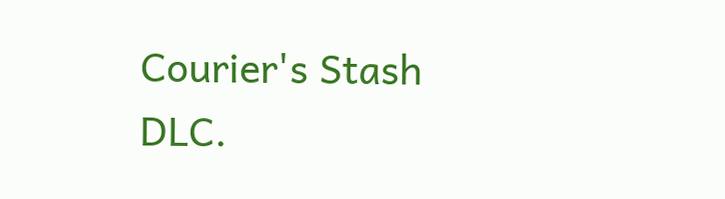Courier's Stash DLC.